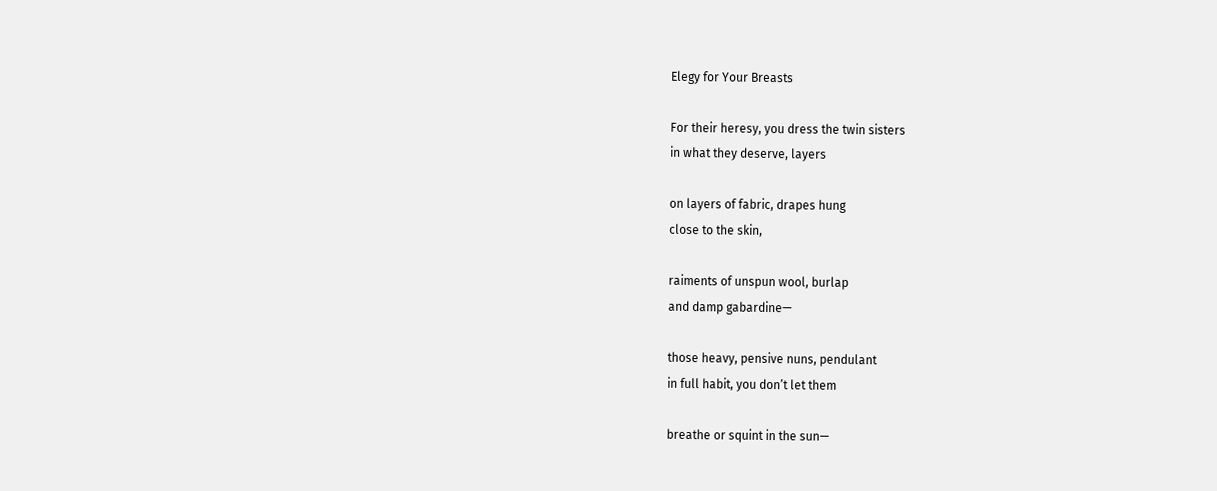Elegy for Your Breasts

For their heresy, you dress the twin sisters
in what they deserve, layers

on layers of fabric, drapes hung
close to the skin,

raiments of unspun wool, burlap
and damp gabardine—

those heavy, pensive nuns, pendulant
in full habit, you don’t let them

breathe or squint in the sun—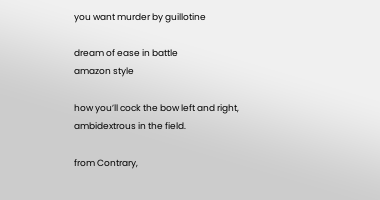you want murder by guillotine

dream of ease in battle
amazon style

how you’ll cock the bow left and right,
ambidextrous in the field.

from Contrary,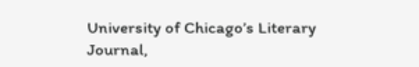University of Chicago’s Literary Journal,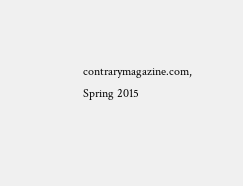contrarymagazine.com, Spring 2015